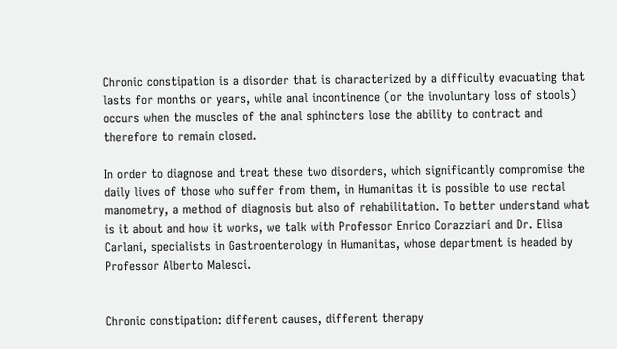Chronic constipation is a disorder that is characterized by a difficulty evacuating that lasts for months or years, while anal incontinence (or the involuntary loss of stools) occurs when the muscles of the anal sphincters lose the ability to contract and therefore to remain closed.

In order to diagnose and treat these two disorders, which significantly compromise the daily lives of those who suffer from them, in Humanitas it is possible to use rectal manometry, a method of diagnosis but also of rehabilitation. To better understand what is it about and how it works, we talk with Professor Enrico Corazziari and Dr. Elisa Carlani, specialists in Gastroenterology in Humanitas, whose department is headed by Professor Alberto Malesci.


Chronic constipation: different causes, different therapy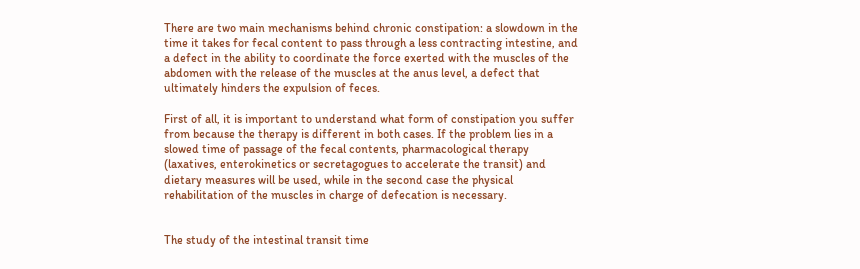There are two main mechanisms behind chronic constipation: a slowdown in the time it takes for fecal content to pass through a less contracting intestine, and a defect in the ability to coordinate the force exerted with the muscles of the abdomen with the release of the muscles at the anus level, a defect that ultimately hinders the expulsion of feces.

First of all, it is important to understand what form of constipation you suffer from because the therapy is different in both cases. If the problem lies in a slowed time of passage of the fecal contents, pharmacological therapy (laxatives, enterokinetics or secretagogues to accelerate the transit) and dietary measures will be used, while in the second case the physical rehabilitation of the muscles in charge of defecation is necessary.


The study of the intestinal transit time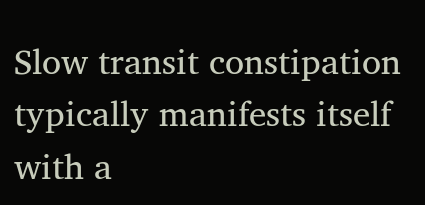Slow transit constipation typically manifests itself with a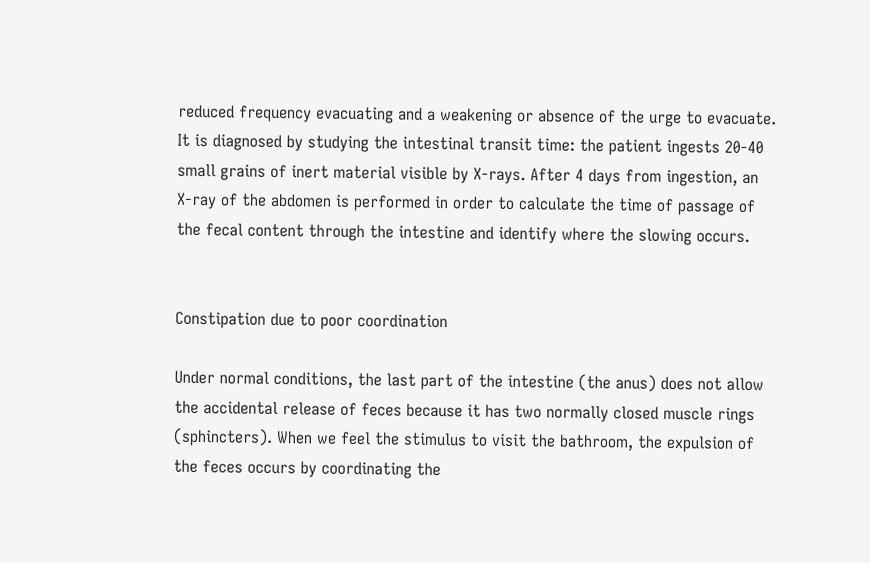reduced frequency evacuating and a weakening or absence of the urge to evacuate. It is diagnosed by studying the intestinal transit time: the patient ingests 20-40 small grains of inert material visible by X-rays. After 4 days from ingestion, an X-ray of the abdomen is performed in order to calculate the time of passage of the fecal content through the intestine and identify where the slowing occurs.


Constipation due to poor coordination

Under normal conditions, the last part of the intestine (the anus) does not allow the accidental release of feces because it has two normally closed muscle rings (sphincters). When we feel the stimulus to visit the bathroom, the expulsion of the feces occurs by coordinating the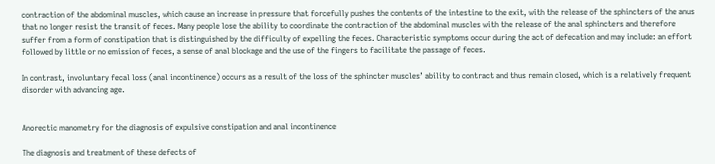contraction of the abdominal muscles, which cause an increase in pressure that forcefully pushes the contents of the intestine to the exit, with the release of the sphincters of the anus that no longer resist the transit of feces. Many people lose the ability to coordinate the contraction of the abdominal muscles with the release of the anal sphincters and therefore suffer from a form of constipation that is distinguished by the difficulty of expelling the feces. Characteristic symptoms occur during the act of defecation and may include: an effort followed by little or no emission of feces, a sense of anal blockage and the use of the fingers to facilitate the passage of feces.

In contrast, involuntary fecal loss (anal incontinence) occurs as a result of the loss of the sphincter muscles’ ability to contract and thus remain closed, which is a relatively frequent disorder with advancing age.


Anorectic manometry for the diagnosis of expulsive constipation and anal incontinence

The diagnosis and treatment of these defects of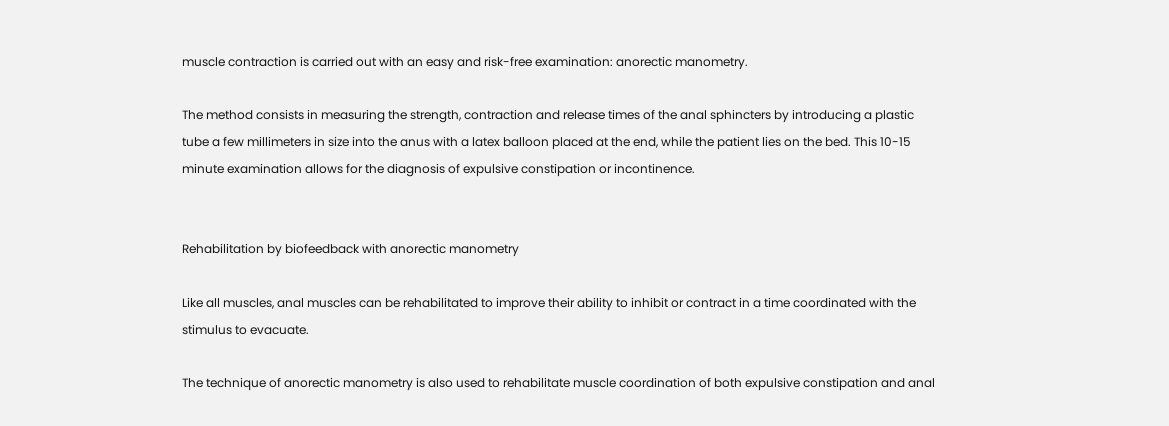muscle contraction is carried out with an easy and risk-free examination: anorectic manometry.

The method consists in measuring the strength, contraction and release times of the anal sphincters by introducing a plastic tube a few millimeters in size into the anus with a latex balloon placed at the end, while the patient lies on the bed. This 10-15 minute examination allows for the diagnosis of expulsive constipation or incontinence.


Rehabilitation by biofeedback with anorectic manometry

Like all muscles, anal muscles can be rehabilitated to improve their ability to inhibit or contract in a time coordinated with the stimulus to evacuate.

The technique of anorectic manometry is also used to rehabilitate muscle coordination of both expulsive constipation and anal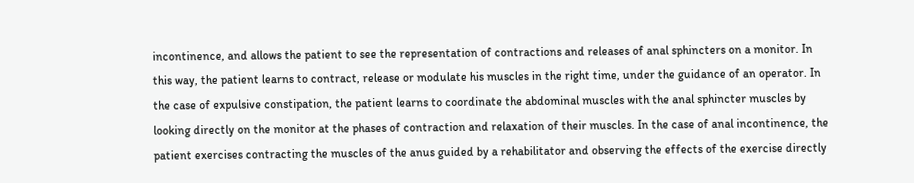incontinence, and allows the patient to see the representation of contractions and releases of anal sphincters on a monitor. In this way, the patient learns to contract, release or modulate his muscles in the right time, under the guidance of an operator. In the case of expulsive constipation, the patient learns to coordinate the abdominal muscles with the anal sphincter muscles by looking directly on the monitor at the phases of contraction and relaxation of their muscles. In the case of anal incontinence, the patient exercises contracting the muscles of the anus guided by a rehabilitator and observing the effects of the exercise directly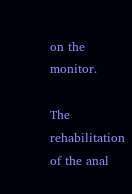on the monitor.

The rehabilitation of the anal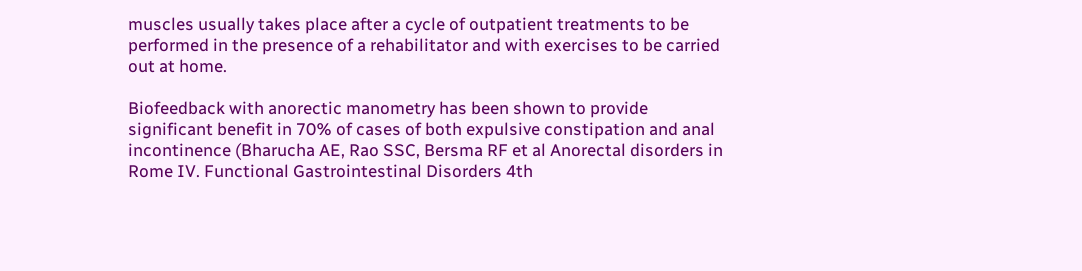muscles usually takes place after a cycle of outpatient treatments to be performed in the presence of a rehabilitator and with exercises to be carried out at home.

Biofeedback with anorectic manometry has been shown to provide significant benefit in 70% of cases of both expulsive constipation and anal incontinence (Bharucha AE, Rao SSC, Bersma RF et al Anorectal disorders in Rome IV. Functional Gastrointestinal Disorders 4th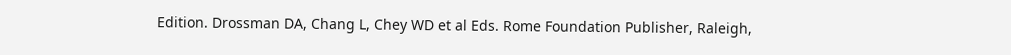Edition. Drossman DA, Chang L, Chey WD et al Eds. Rome Foundation Publisher, Raleigh,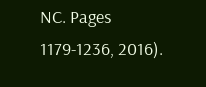NC. Pages 1179-1236, 2016).